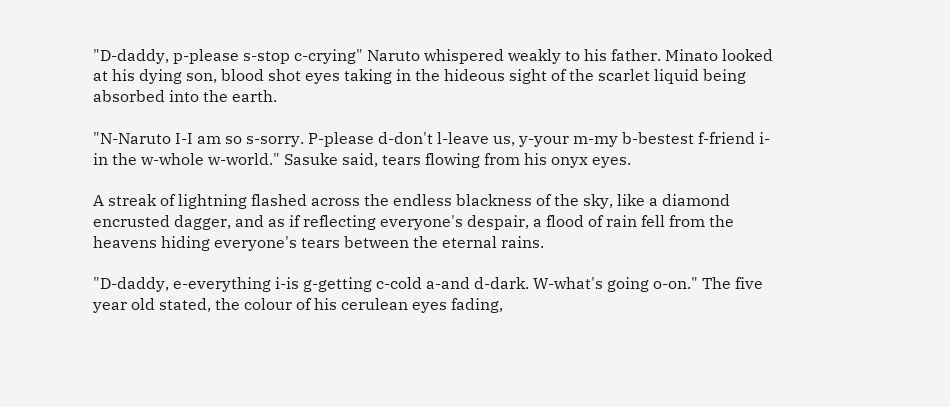"D-daddy, p-please s-stop c-crying" Naruto whispered weakly to his father. Minato looked at his dying son, blood shot eyes taking in the hideous sight of the scarlet liquid being absorbed into the earth.

"N-Naruto I-I am so s-sorry. P-please d-don't l-leave us, y-your m-my b-bestest f-friend i-in the w-whole w-world." Sasuke said, tears flowing from his onyx eyes.

A streak of lightning flashed across the endless blackness of the sky, like a diamond encrusted dagger, and as if reflecting everyone's despair, a flood of rain fell from the heavens hiding everyone's tears between the eternal rains.

"D-daddy, e-everything i-is g-getting c-cold a-and d-dark. W-what's going o-on." The five year old stated, the colour of his cerulean eyes fading,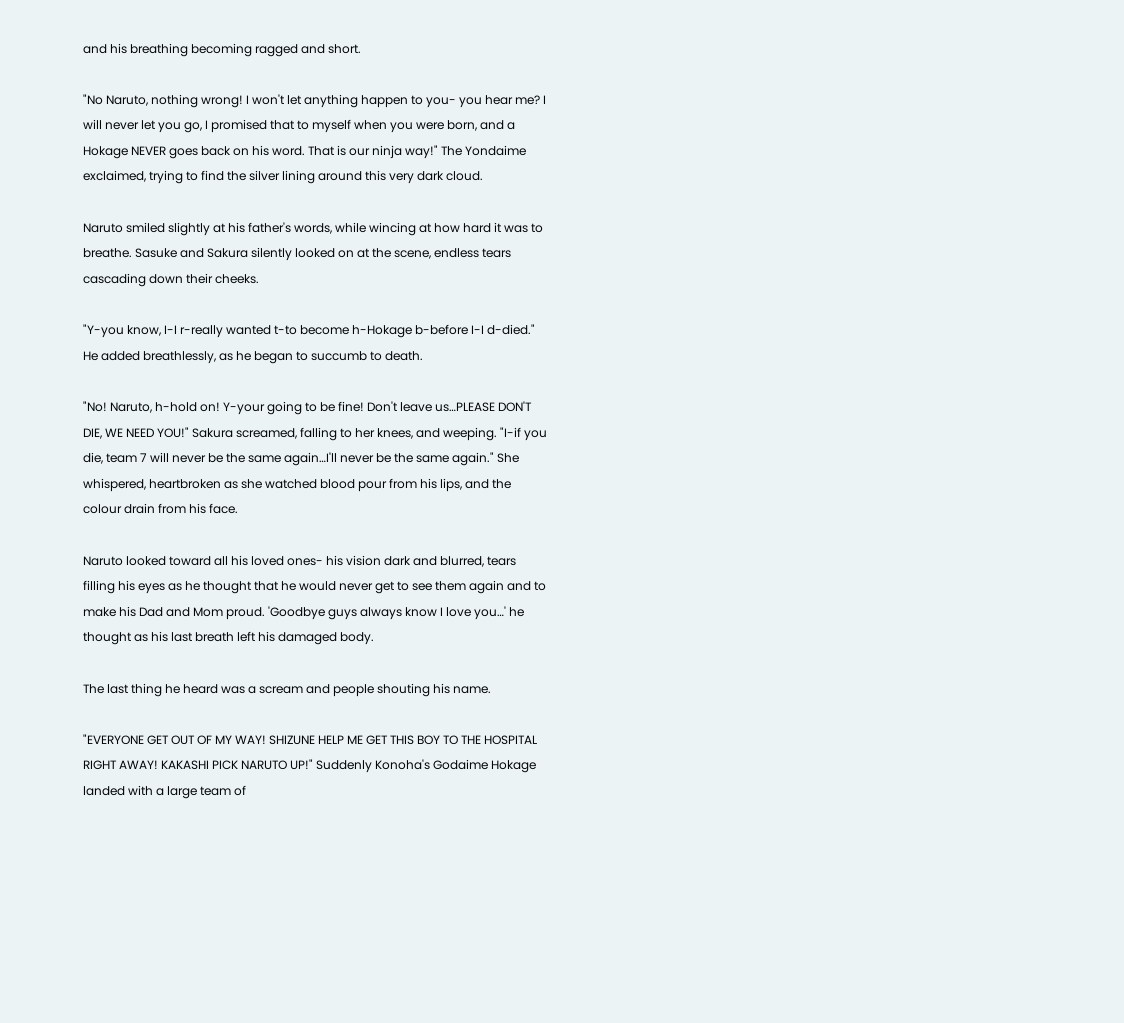and his breathing becoming ragged and short.

"No Naruto, nothing wrong! I won't let anything happen to you- you hear me? I will never let you go, I promised that to myself when you were born, and a Hokage NEVER goes back on his word. That is our ninja way!" The Yondaime exclaimed, trying to find the silver lining around this very dark cloud.

Naruto smiled slightly at his father's words, while wincing at how hard it was to breathe. Sasuke and Sakura silently looked on at the scene, endless tears cascading down their cheeks.

"Y-you know, I-I r-really wanted t-to become h-Hokage b-before I-I d-died." He added breathlessly, as he began to succumb to death.

"No! Naruto, h-hold on! Y-your going to be fine! Don't leave us…PLEASE DON'T DIE, WE NEED YOU!" Sakura screamed, falling to her knees, and weeping. "I-if you die, team 7 will never be the same again…I'll never be the same again." She whispered, heartbroken as she watched blood pour from his lips, and the colour drain from his face.

Naruto looked toward all his loved ones- his vision dark and blurred, tears filling his eyes as he thought that he would never get to see them again and to make his Dad and Mom proud. 'Goodbye guys always know I love you…' he thought as his last breath left his damaged body.

The last thing he heard was a scream and people shouting his name.

"EVERYONE GET OUT OF MY WAY! SHIZUNE HELP ME GET THIS BOY TO THE HOSPITAL RIGHT AWAY! KAKASHI PICK NARUTO UP!" Suddenly Konoha's Godaime Hokage landed with a large team of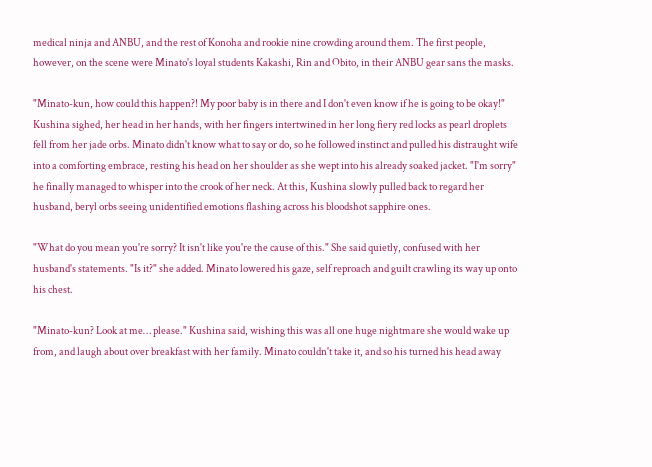medical ninja and ANBU, and the rest of Konoha and rookie nine crowding around them. The first people, however, on the scene were Minato's loyal students Kakashi, Rin and Obito, in their ANBU gear sans the masks.

"Minato-kun, how could this happen?! My poor baby is in there and I don't even know if he is going to be okay!" Kushina sighed, her head in her hands, with her fingers intertwined in her long fiery red locks as pearl droplets fell from her jade orbs. Minato didn't know what to say or do, so he followed instinct and pulled his distraught wife into a comforting embrace, resting his head on her shoulder as she wept into his already soaked jacket. "I'm sorry" he finally managed to whisper into the crook of her neck. At this, Kushina slowly pulled back to regard her husband, beryl orbs seeing unidentified emotions flashing across his bloodshot sapphire ones.

"What do you mean you're sorry? It isn't like you're the cause of this." She said quietly, confused with her husband's statements. "Is it?" she added. Minato lowered his gaze, self reproach and guilt crawling its way up onto his chest.

"Minato-kun? Look at me… please." Kushina said, wishing this was all one huge nightmare she would wake up from, and laugh about over breakfast with her family. Minato couldn't take it, and so his turned his head away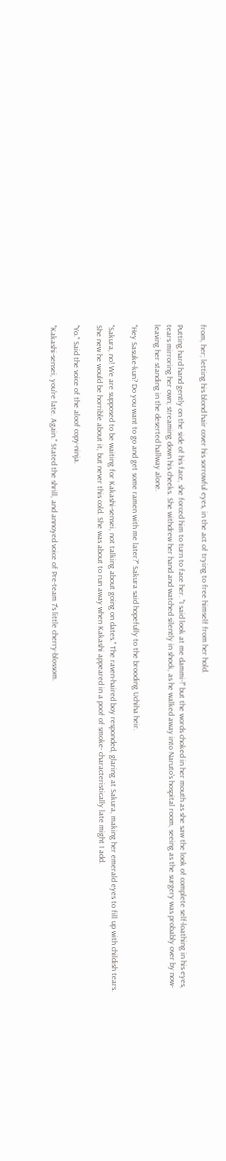from, her; letting his blond hair cover his sorrowful eyes, in the act of trying to free himself from her hold.

Putting hard hand gently on the side of his face, she forced him to turn to face her. "I said look at me dammi-!" but the words choked in her mouth as she saw the look of complete self-loathing in his eyes, tears mirroring her own; streaming down his cheeks. She withdrew her hand and watched silently in shock, as he walked away into Naruto's hospital room, seeing as the surgery was probably over by now- leaving her standing in the deserted hallway alone.

"Hey Sasuke-kun? Do you want to go and get some ramen with me later?" Sakura said hopefully to the brooding Uchiha heir.

"Sakura, no! We are supposed to be waiting for Kakashi-sensei, not talking about going on dates." The raven-haired boy responded, glaring at Sakura, making her emerald eyes to fill up with childish tears. She new he would be horrible about it, but never this cold. She was about to run away when Kakashi appeared in a poof of smoke- characteristically late might I add.

"Yo." Said the voice of the aloof copy-ninja.

"Kakashi-sensei, you're late. Again." Stated the shrill, and annoyed voice of Pre-team 7's little cherry-blossom.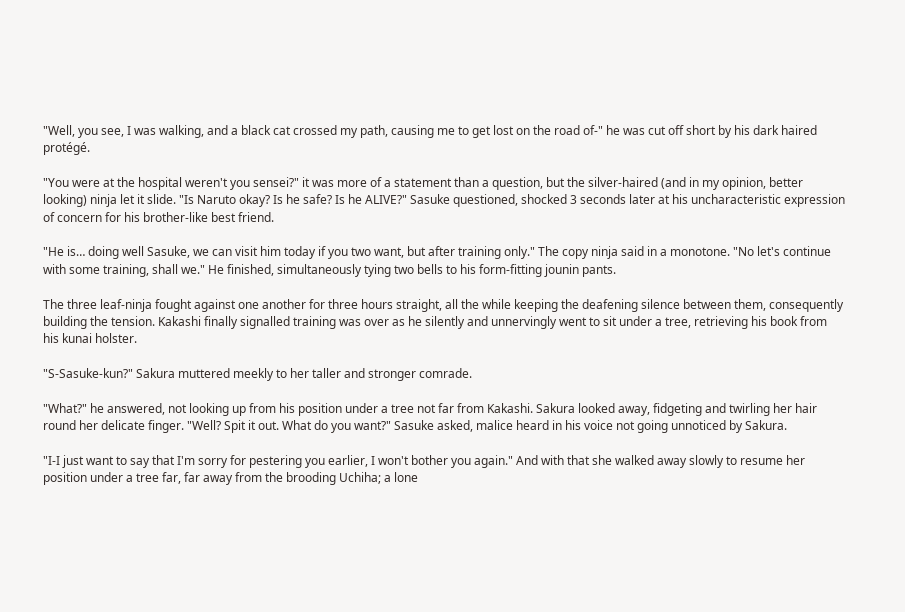"Well, you see, I was walking, and a black cat crossed my path, causing me to get lost on the road of-" he was cut off short by his dark haired protégé.

"You were at the hospital weren't you sensei?" it was more of a statement than a question, but the silver-haired (and in my opinion, better looking) ninja let it slide. "Is Naruto okay? Is he safe? Is he ALIVE?" Sasuke questioned, shocked 3 seconds later at his uncharacteristic expression of concern for his brother-like best friend.

"He is… doing well Sasuke, we can visit him today if you two want, but after training only." The copy ninja said in a monotone. "No let's continue with some training, shall we." He finished, simultaneously tying two bells to his form-fitting jounin pants.

The three leaf-ninja fought against one another for three hours straight, all the while keeping the deafening silence between them, consequently building the tension. Kakashi finally signalled training was over as he silently and unnervingly went to sit under a tree, retrieving his book from his kunai holster.

"S-Sasuke-kun?" Sakura muttered meekly to her taller and stronger comrade.

"What?" he answered, not looking up from his position under a tree not far from Kakashi. Sakura looked away, fidgeting and twirling her hair round her delicate finger. "Well? Spit it out. What do you want?" Sasuke asked, malice heard in his voice not going unnoticed by Sakura.

"I-I just want to say that I'm sorry for pestering you earlier, I won't bother you again." And with that she walked away slowly to resume her position under a tree far, far away from the brooding Uchiha; a lone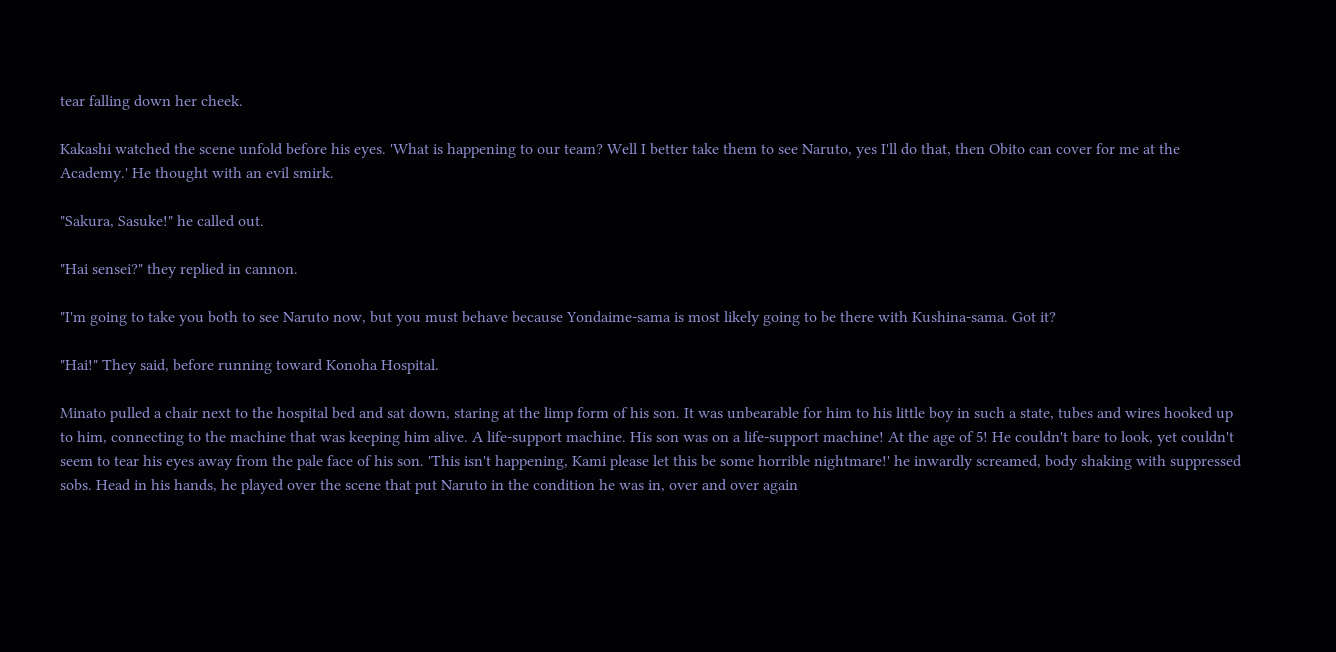tear falling down her cheek.

Kakashi watched the scene unfold before his eyes. 'What is happening to our team? Well I better take them to see Naruto, yes I'll do that, then Obito can cover for me at the Academy.' He thought with an evil smirk.

"Sakura, Sasuke!" he called out.

"Hai sensei?" they replied in cannon.

"I'm going to take you both to see Naruto now, but you must behave because Yondaime-sama is most likely going to be there with Kushina-sama. Got it?

"Hai!" They said, before running toward Konoha Hospital.

Minato pulled a chair next to the hospital bed and sat down, staring at the limp form of his son. It was unbearable for him to his little boy in such a state, tubes and wires hooked up to him, connecting to the machine that was keeping him alive. A life-support machine. His son was on a life-support machine! At the age of 5! He couldn't bare to look, yet couldn't seem to tear his eyes away from the pale face of his son. 'This isn't happening, Kami please let this be some horrible nightmare!' he inwardly screamed, body shaking with suppressed sobs. Head in his hands, he played over the scene that put Naruto in the condition he was in, over and over again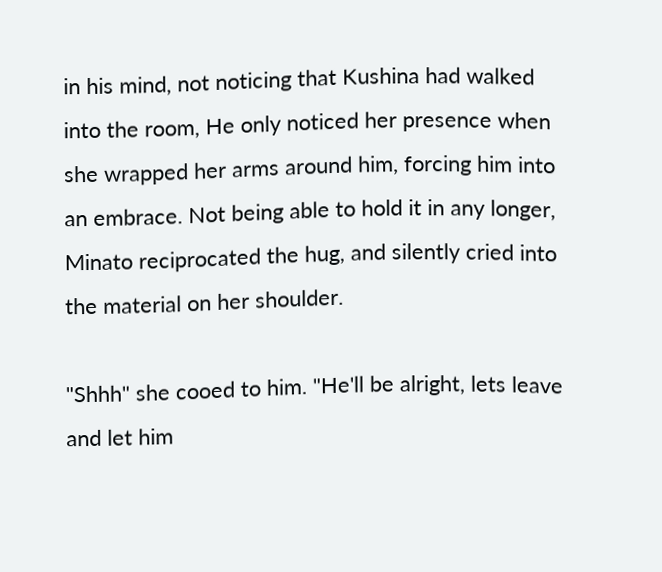in his mind, not noticing that Kushina had walked into the room, He only noticed her presence when she wrapped her arms around him, forcing him into an embrace. Not being able to hold it in any longer, Minato reciprocated the hug, and silently cried into the material on her shoulder.

"Shhh" she cooed to him. "He'll be alright, lets leave and let him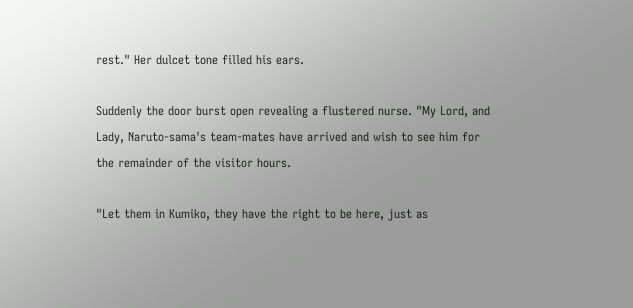rest." Her dulcet tone filled his ears.

Suddenly the door burst open revealing a flustered nurse. "My Lord, and Lady, Naruto-sama's team-mates have arrived and wish to see him for the remainder of the visitor hours.

"Let them in Kumiko, they have the right to be here, just as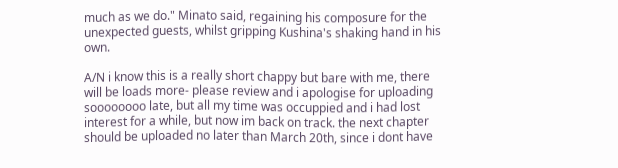much as we do." Minato said, regaining his composure for the unexpected guests, whilst gripping Kushina's shaking hand in his own.

A/N i know this is a really short chappy but bare with me, there will be loads more- please review and i apologise for uploading soooooooo late, but all my time was occuppied and i had lost interest for a while, but now im back on track. the next chapter should be uploaded no later than March 20th, since i dont have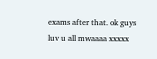exams after that. ok guys luv u all mwaaaa xxxxx